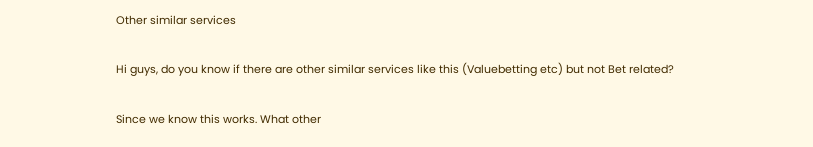Other similar services

Hi guys, do you know if there are other similar services like this (Valuebetting etc) but not Bet related?

Since we know this works. What other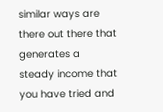similar ways are there out there that generates a steady income that you have tried and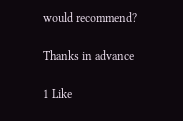would recommend?

Thanks in advance

1 Like